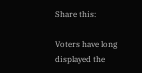Share this:

Voters have long displayed the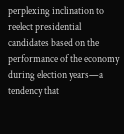perplexing inclination to reelect presidential candidates based on the performance of the economy during election years—a tendency that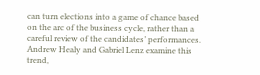can turn elections into a game of chance based on the arc of the business cycle, rather than a careful review of the candidates’ performances. Andrew Healy and Gabriel Lenz examine this trend,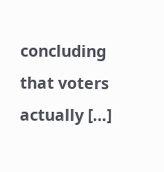concluding that voters actually […]